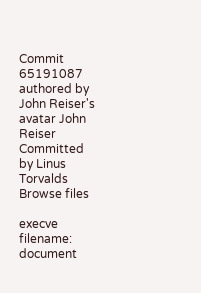Commit 65191087 authored by John Reiser's avatar John Reiser Committed by Linus Torvalds
Browse files

execve filename: document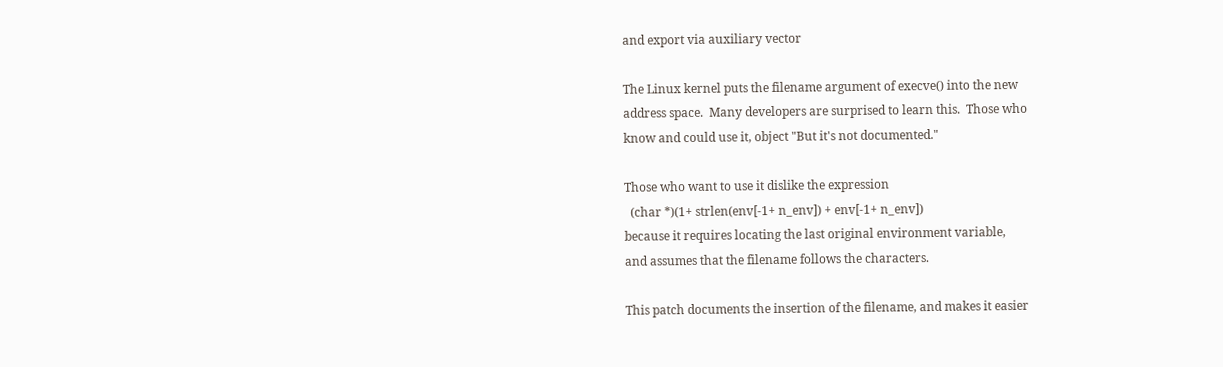and export via auxiliary vector

The Linux kernel puts the filename argument of execve() into the new
address space.  Many developers are surprised to learn this.  Those who
know and could use it, object "But it's not documented."

Those who want to use it dislike the expression
  (char *)(1+ strlen(env[-1+ n_env]) + env[-1+ n_env])
because it requires locating the last original environment variable,
and assumes that the filename follows the characters.

This patch documents the insertion of the filename, and makes it easier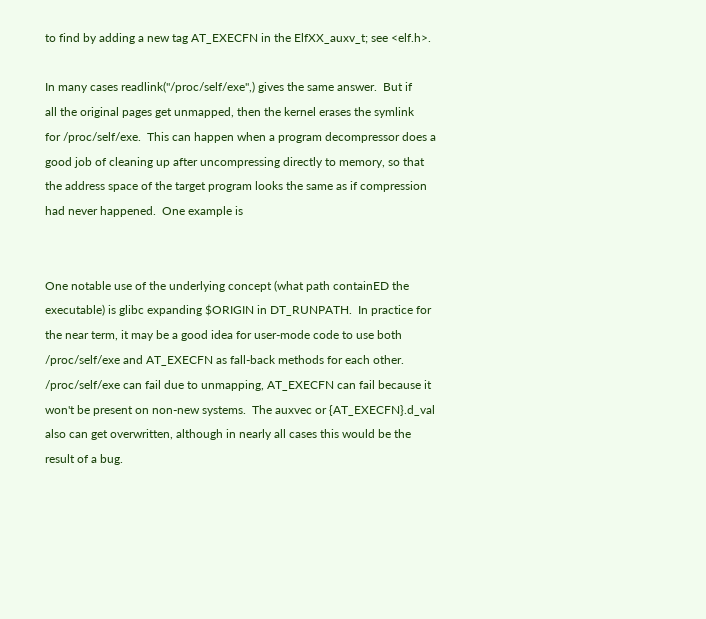to find by adding a new tag AT_EXECFN in the ElfXX_auxv_t; see <elf.h>.

In many cases readlink("/proc/self/exe",) gives the same answer.  But if
all the original pages get unmapped, then the kernel erases the symlink
for /proc/self/exe.  This can happen when a program decompressor does a
good job of cleaning up after uncompressing directly to memory, so that
the address space of the target program looks the same as if compression
had never happened.  One example is


One notable use of the underlying concept (what path containED the
executable) is glibc expanding $ORIGIN in DT_RUNPATH.  In practice for
the near term, it may be a good idea for user-mode code to use both
/proc/self/exe and AT_EXECFN as fall-back methods for each other.
/proc/self/exe can fail due to unmapping, AT_EXECFN can fail because it
won't be present on non-new systems.  The auxvec or {AT_EXECFN}.d_val
also can get overwritten, although in nearly all cases this would be the
result of a bug.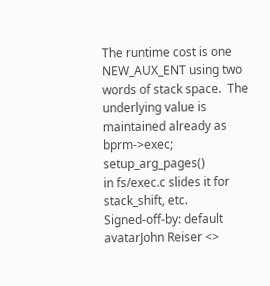The runtime cost is one NEW_AUX_ENT using two words of stack space.  The
underlying value is maintained already as bprm->exec; setup_arg_pages()
in fs/exec.c slides it for stack_shift, etc.
Signed-off-by: default avatarJohn Reiser <>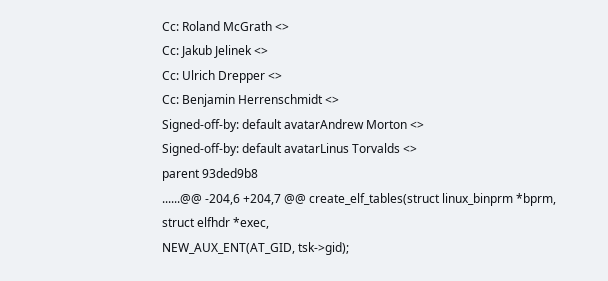Cc: Roland McGrath <>
Cc: Jakub Jelinek <>
Cc: Ulrich Drepper <>
Cc: Benjamin Herrenschmidt <>
Signed-off-by: default avatarAndrew Morton <>
Signed-off-by: default avatarLinus Torvalds <>
parent 93ded9b8
......@@ -204,6 +204,7 @@ create_elf_tables(struct linux_binprm *bprm, struct elfhdr *exec,
NEW_AUX_ENT(AT_GID, tsk->gid);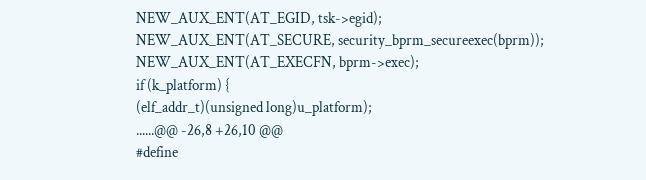NEW_AUX_ENT(AT_EGID, tsk->egid);
NEW_AUX_ENT(AT_SECURE, security_bprm_secureexec(bprm));
NEW_AUX_ENT(AT_EXECFN, bprm->exec);
if (k_platform) {
(elf_addr_t)(unsigned long)u_platform);
......@@ -26,8 +26,10 @@
#define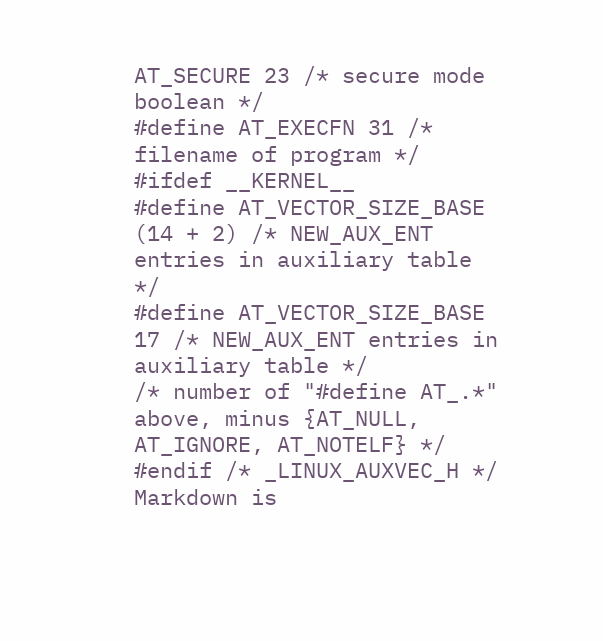AT_SECURE 23 /* secure mode boolean */
#define AT_EXECFN 31 /* filename of program */
#ifdef __KERNEL__
#define AT_VECTOR_SIZE_BASE (14 + 2) /* NEW_AUX_ENT entries in auxiliary table */
#define AT_VECTOR_SIZE_BASE 17 /* NEW_AUX_ENT entries in auxiliary table */
/* number of "#define AT_.*" above, minus {AT_NULL, AT_IGNORE, AT_NOTELF} */
#endif /* _LINUX_AUXVEC_H */
Markdown is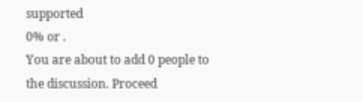supported
0% or .
You are about to add 0 people to the discussion. Proceed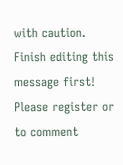with caution.
Finish editing this message first!
Please register or to comment